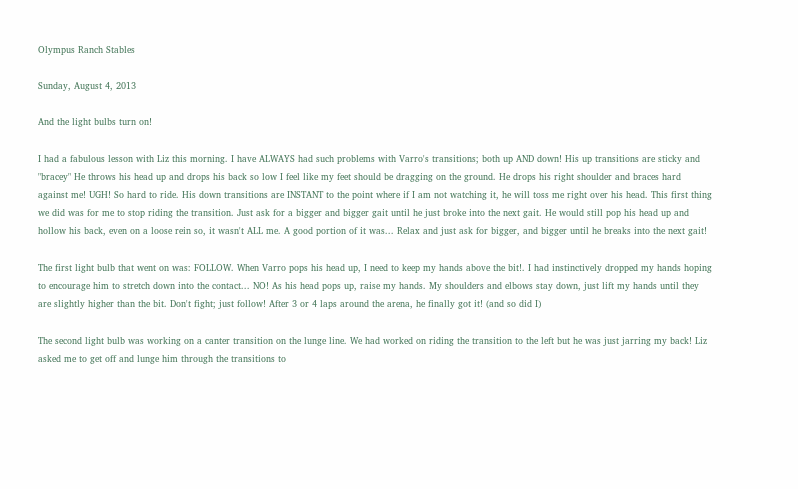Olympus Ranch Stables

Sunday, August 4, 2013

And the light bulbs turn on!

I had a fabulous lesson with Liz this morning. I have ALWAYS had such problems with Varro's transitions; both up AND down! His up transitions are sticky and "bracey" He throws his head up and drops his back so low I feel like my feet should be dragging on the ground. He drops his right shoulder and braces hard against me! UGH! So hard to ride. His down transitions are INSTANT to the point where if I am not watching it, he will toss me right over his head. This first thing we did was for me to stop riding the transition. Just ask for a bigger and bigger gait until he just broke into the next gait. He would still pop his head up and hollow his back, even on a loose rein so, it wasn't ALL me. A good portion of it was... Relax and just ask for bigger, and bigger until he breaks into the next gait!

The first light bulb that went on was: FOLLOW. When Varro pops his head up, I need to keep my hands above the bit!. I had instinctively dropped my hands hoping to encourage him to stretch down into the contact... NO! As his head pops up, raise my hands. My shoulders and elbows stay down, just lift my hands until they are slightly higher than the bit. Don't fight; just follow! After 3 or 4 laps around the arena, he finally got it! (and so did I)

The second light bulb was working on a canter transition on the lunge line. We had worked on riding the transition to the left but he was just jarring my back! Liz asked me to get off and lunge him through the transitions to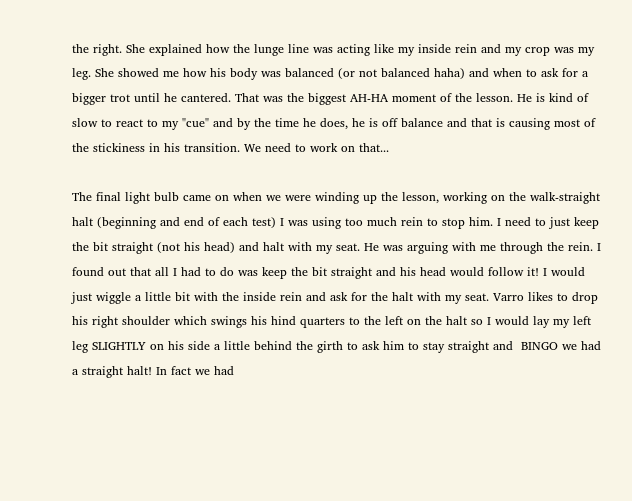the right. She explained how the lunge line was acting like my inside rein and my crop was my leg. She showed me how his body was balanced (or not balanced haha) and when to ask for a  bigger trot until he cantered. That was the biggest AH-HA moment of the lesson. He is kind of slow to react to my "cue" and by the time he does, he is off balance and that is causing most of the stickiness in his transition. We need to work on that...

The final light bulb came on when we were winding up the lesson, working on the walk-straight halt (beginning and end of each test) I was using too much rein to stop him. I need to just keep the bit straight (not his head) and halt with my seat. He was arguing with me through the rein. I found out that all I had to do was keep the bit straight and his head would follow it! I would just wiggle a little bit with the inside rein and ask for the halt with my seat. Varro likes to drop his right shoulder which swings his hind quarters to the left on the halt so I would lay my left leg SLIGHTLY on his side a little behind the girth to ask him to stay straight and  BINGO we had a straight halt! In fact we had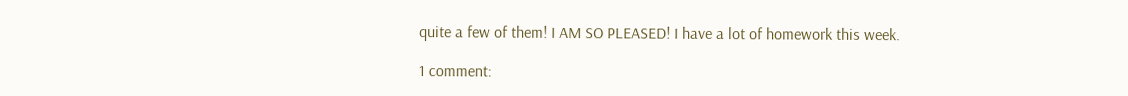quite a few of them! I AM SO PLEASED! I have a lot of homework this week.

1 comment: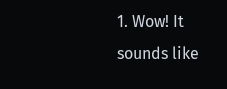1. Wow! It sounds like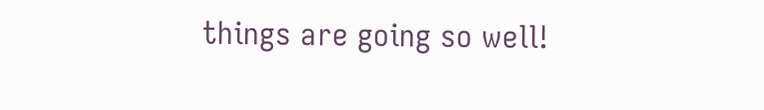things are going so well!